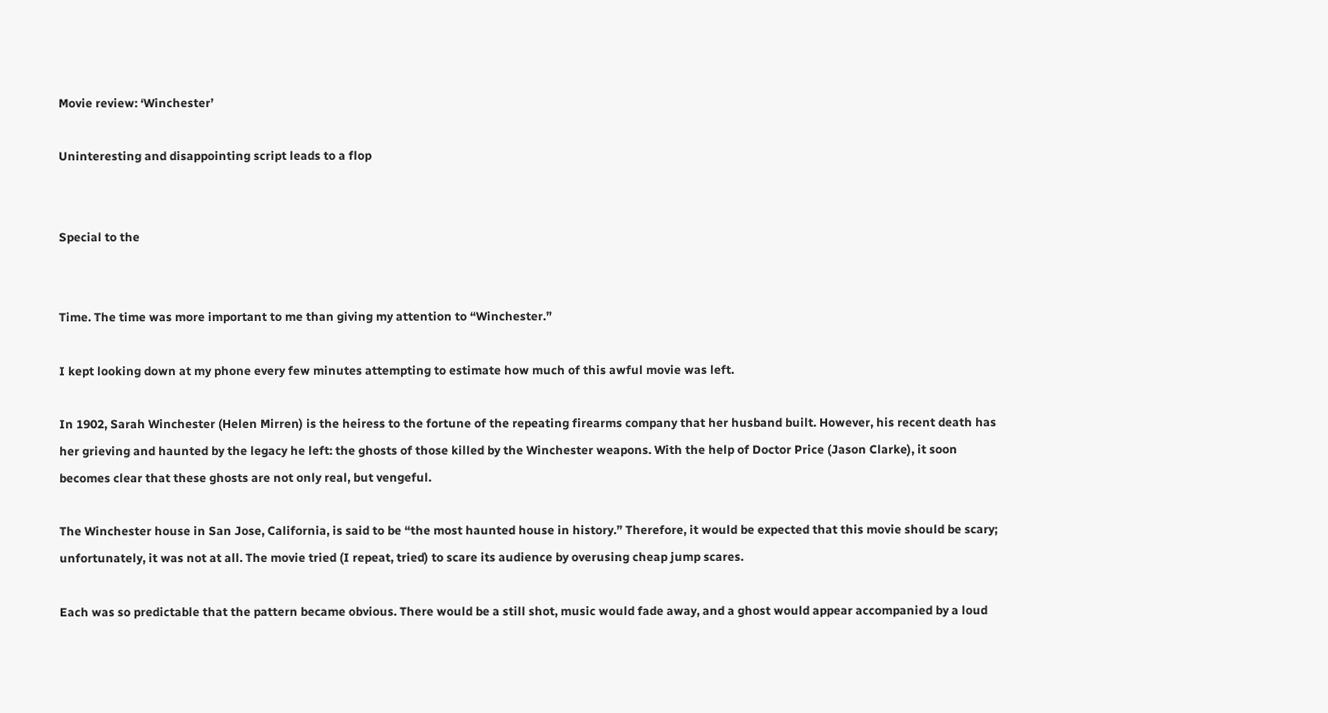Movie review: ‘Winchester’

Uninteresting and disappointing script leads to a flop


Special to the


Time. The time was more important to me than giving my attention to “Winchester.”

I kept looking down at my phone every few minutes attempting to estimate how much of this awful movie was left.

In 1902, Sarah Winchester (Helen Mirren) is the heiress to the fortune of the repeating firearms company that her husband built. However, his recent death has her grieving and haunted by the legacy he left: the ghosts of those killed by the Winchester weapons. With the help of Doctor Price (Jason Clarke), it soon becomes clear that these ghosts are not only real, but vengeful.

The Winchester house in San Jose, California, is said to be “the most haunted house in history.” Therefore, it would be expected that this movie should be scary; unfortunately, it was not at all. The movie tried (I repeat, tried) to scare its audience by overusing cheap jump scares.

Each was so predictable that the pattern became obvious. There would be a still shot, music would fade away, and a ghost would appear accompanied by a loud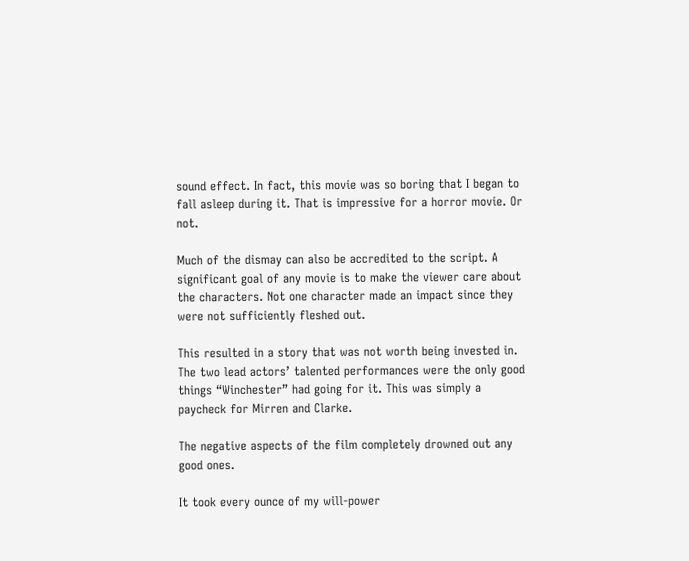sound effect. In fact, this movie was so boring that I began to fall asleep during it. That is impressive for a horror movie. Or not.

Much of the dismay can also be accredited to the script. A significant goal of any movie is to make the viewer care about the characters. Not one character made an impact since they were not sufficiently fleshed out.

This resulted in a story that was not worth being invested in. The two lead actors’ talented performances were the only good things “Winchester” had going for it. This was simply a paycheck for Mirren and Clarke.

The negative aspects of the film completely drowned out any good ones.

It took every ounce of my will-power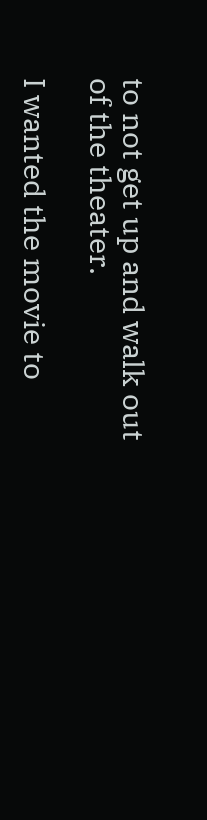to not get up and walk out of the theater.

I wanted the movie to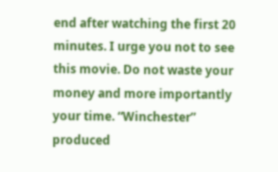end after watching the first 20 minutes. I urge you not to see this movie. Do not waste your money and more importantly your time. “Winchester” produced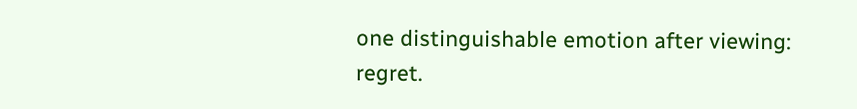one distinguishable emotion after viewing: regret.